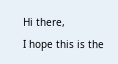Hi there,
I hope this is the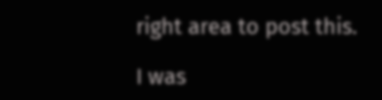right area to post this.

I was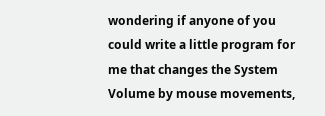wondering if anyone of you could write a little program for me that changes the System Volume by mouse movements,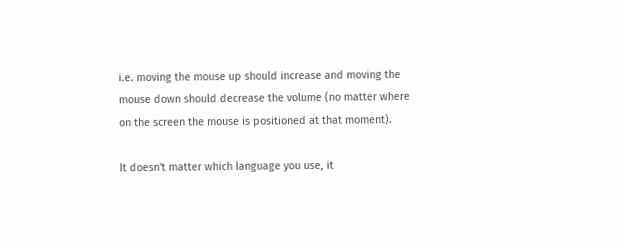i.e. moving the mouse up should increase and moving the mouse down should decrease the volume (no matter where on the screen the mouse is positioned at that moment).

It doesn't matter which language you use, it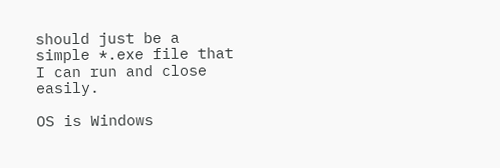should just be a simple *.exe file that I can run and close easily.

OS is Windows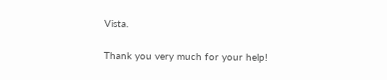Vista.

Thank you very much for your help!